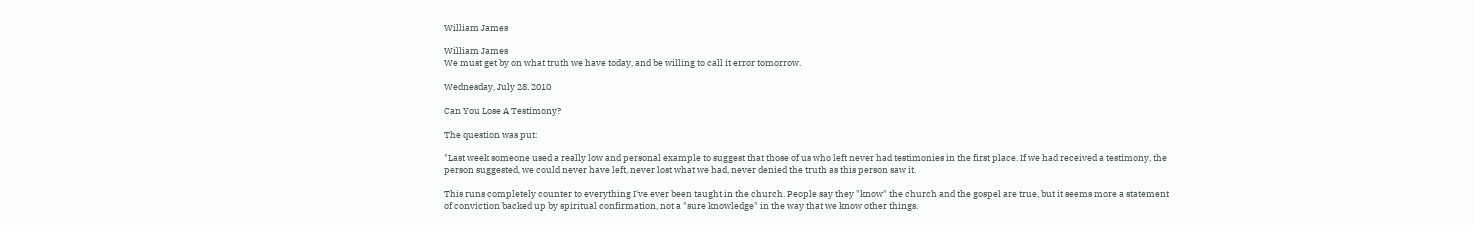William James

William James
We must get by on what truth we have today, and be willing to call it error tomorrow.

Wednesday, July 28, 2010

Can You Lose A Testimony?

The question was put:

"Last week someone used a really low and personal example to suggest that those of us who left never had testimonies in the first place. If we had received a testimony, the person suggested, we could never have left, never lost what we had, never denied the truth as this person saw it.

This runs completely counter to everything I've ever been taught in the church. People say they "know" the church and the gospel are true, but it seems more a statement of conviction backed up by spiritual confirmation, not a "sure knowledge" in the way that we know other things.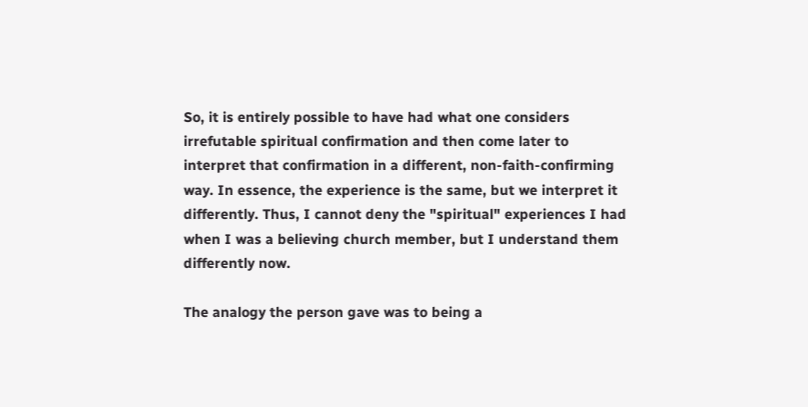So, it is entirely possible to have had what one considers irrefutable spiritual confirmation and then come later to interpret that confirmation in a different, non-faith-confirming way. In essence, the experience is the same, but we interpret it differently. Thus, I cannot deny the "spiritual" experiences I had when I was a believing church member, but I understand them differently now.

The analogy the person gave was to being a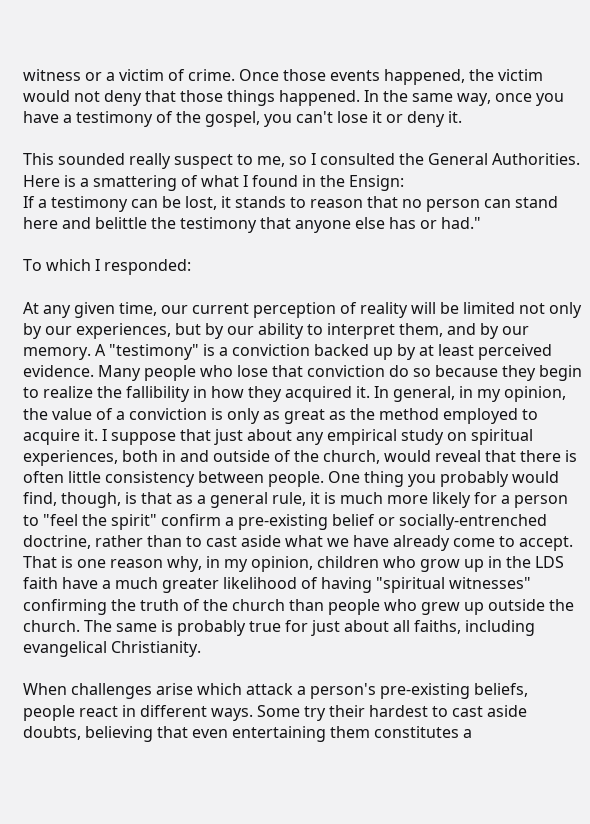witness or a victim of crime. Once those events happened, the victim would not deny that those things happened. In the same way, once you have a testimony of the gospel, you can't lose it or deny it.

This sounded really suspect to me, so I consulted the General Authorities. Here is a smattering of what I found in the Ensign:
If a testimony can be lost, it stands to reason that no person can stand here and belittle the testimony that anyone else has or had."

To which I responded:

At any given time, our current perception of reality will be limited not only by our experiences, but by our ability to interpret them, and by our memory. A "testimony" is a conviction backed up by at least perceived evidence. Many people who lose that conviction do so because they begin to realize the fallibility in how they acquired it. In general, in my opinion, the value of a conviction is only as great as the method employed to acquire it. I suppose that just about any empirical study on spiritual experiences, both in and outside of the church, would reveal that there is often little consistency between people. One thing you probably would find, though, is that as a general rule, it is much more likely for a person to "feel the spirit" confirm a pre-existing belief or socially-entrenched doctrine, rather than to cast aside what we have already come to accept. That is one reason why, in my opinion, children who grow up in the LDS faith have a much greater likelihood of having "spiritual witnesses" confirming the truth of the church than people who grew up outside the church. The same is probably true for just about all faiths, including evangelical Christianity.

When challenges arise which attack a person's pre-existing beliefs, people react in different ways. Some try their hardest to cast aside doubts, believing that even entertaining them constitutes a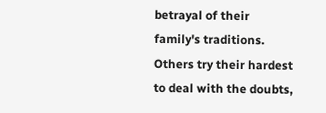betrayal of their family's traditions. Others try their hardest to deal with the doubts,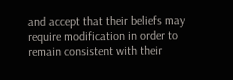and accept that their beliefs may require modification in order to remain consistent with their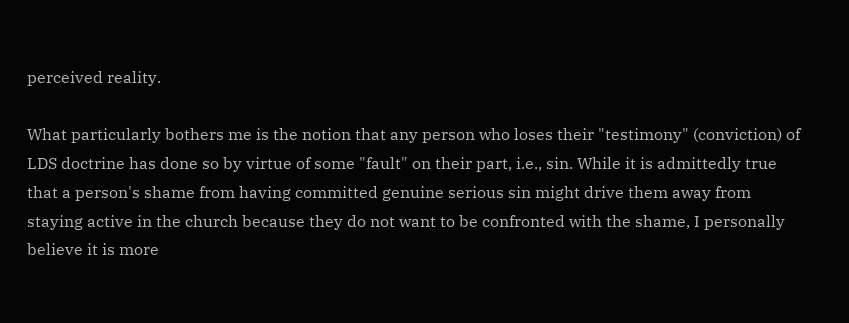perceived reality.

What particularly bothers me is the notion that any person who loses their "testimony" (conviction) of LDS doctrine has done so by virtue of some "fault" on their part, i.e., sin. While it is admittedly true that a person's shame from having committed genuine serious sin might drive them away from staying active in the church because they do not want to be confronted with the shame, I personally believe it is more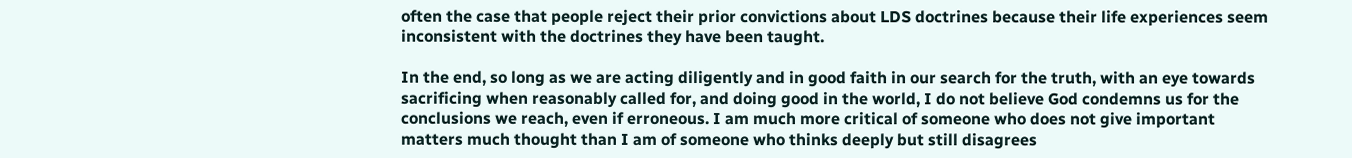often the case that people reject their prior convictions about LDS doctrines because their life experiences seem inconsistent with the doctrines they have been taught.

In the end, so long as we are acting diligently and in good faith in our search for the truth, with an eye towards sacrificing when reasonably called for, and doing good in the world, I do not believe God condemns us for the conclusions we reach, even if erroneous. I am much more critical of someone who does not give important matters much thought than I am of someone who thinks deeply but still disagrees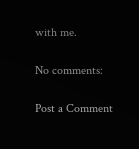with me.

No comments:

Post a Comment